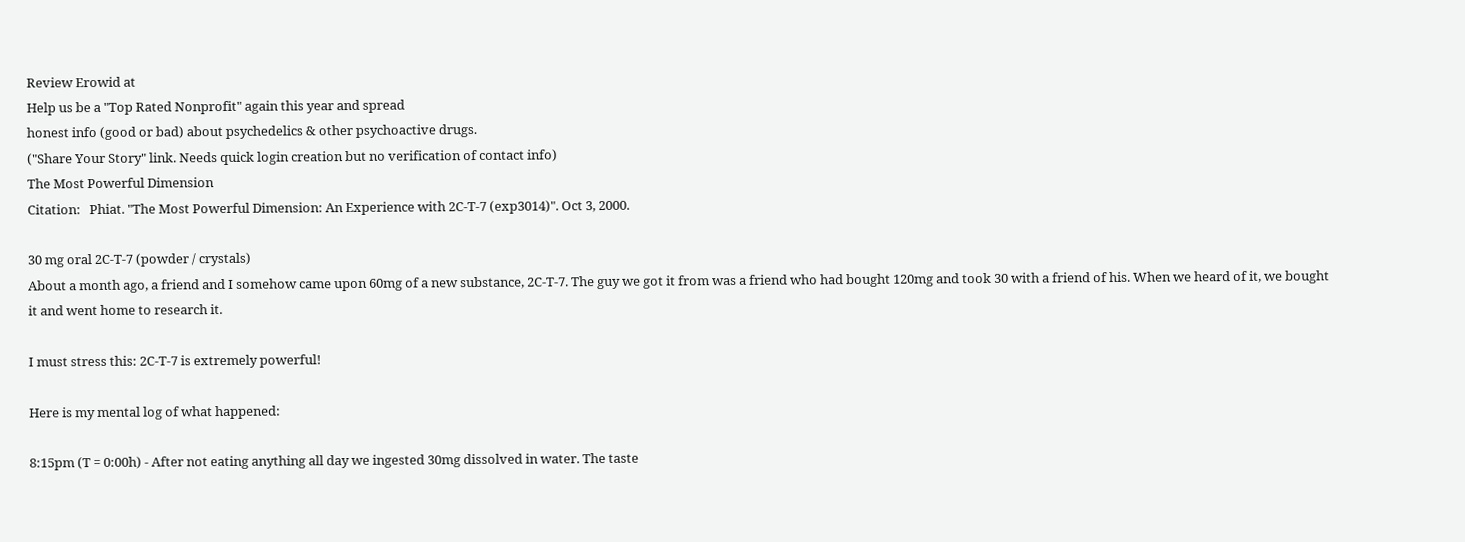Review Erowid at
Help us be a "Top Rated Nonprofit" again this year and spread
honest info (good or bad) about psychedelics & other psychoactive drugs.
("Share Your Story" link. Needs quick login creation but no verification of contact info)
The Most Powerful Dimension
Citation:   Phiat. "The Most Powerful Dimension: An Experience with 2C-T-7 (exp3014)". Oct 3, 2000.

30 mg oral 2C-T-7 (powder / crystals)
About a month ago, a friend and I somehow came upon 60mg of a new substance, 2C-T-7. The guy we got it from was a friend who had bought 120mg and took 30 with a friend of his. When we heard of it, we bought it and went home to research it.

I must stress this: 2C-T-7 is extremely powerful!

Here is my mental log of what happened:

8:15pm (T = 0:00h) - After not eating anything all day we ingested 30mg dissolved in water. The taste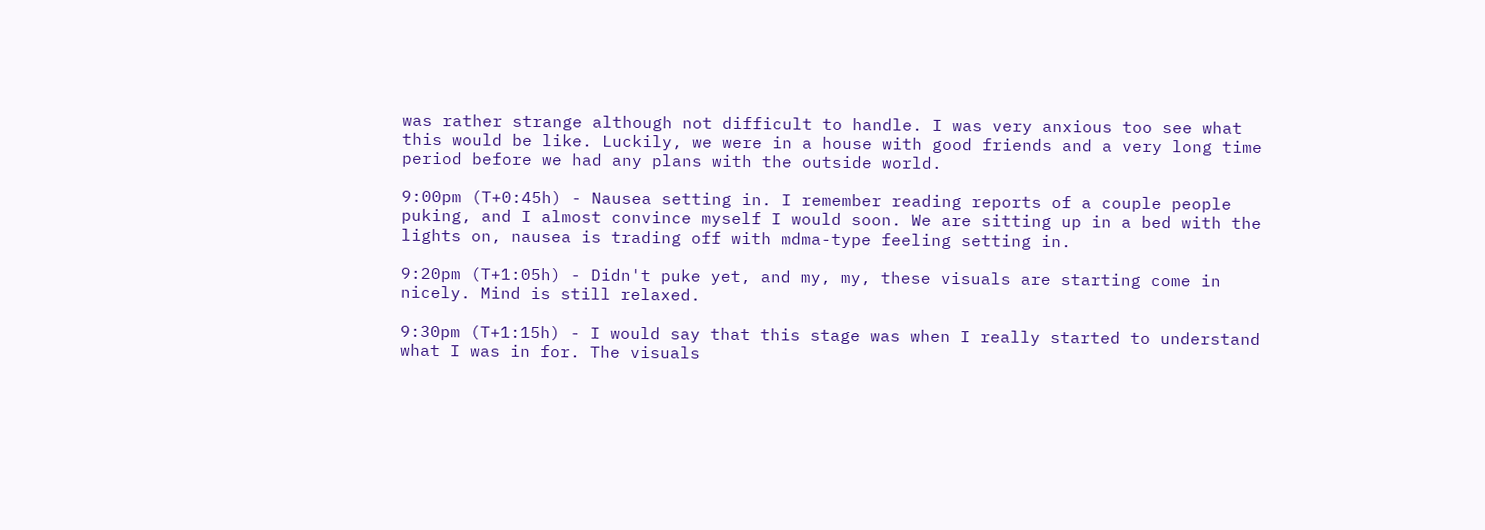was rather strange although not difficult to handle. I was very anxious too see what this would be like. Luckily, we were in a house with good friends and a very long time period before we had any plans with the outside world.

9:00pm (T+0:45h) - Nausea setting in. I remember reading reports of a couple people puking, and I almost convince myself I would soon. We are sitting up in a bed with the lights on, nausea is trading off with mdma-type feeling setting in.

9:20pm (T+1:05h) - Didn't puke yet, and my, my, these visuals are starting come in nicely. Mind is still relaxed.

9:30pm (T+1:15h) - I would say that this stage was when I really started to understand what I was in for. The visuals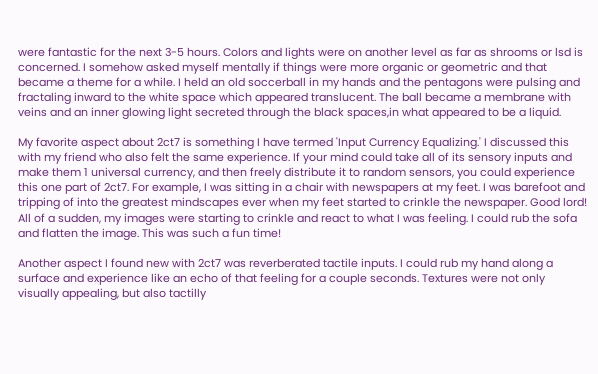were fantastic for the next 3-5 hours. Colors and lights were on another level as far as shrooms or lsd is concerned. I somehow asked myself mentally if things were more organic or geometric and that became a theme for a while. I held an old soccerball in my hands and the pentagons were pulsing and fractaling inward to the white space which appeared translucent. The ball became a membrane with veins and an inner glowing light secreted through the black spaces,in what appeared to be a liquid.

My favorite aspect about 2ct7 is something I have termed 'Input Currency Equalizing.' I discussed this with my friend who also felt the same experience. If your mind could take all of its sensory inputs and make them 1 universal currency, and then freely distribute it to random sensors, you could experience this one part of 2ct7. For example, I was sitting in a chair with newspapers at my feet. I was barefoot and tripping of into the greatest mindscapes ever when my feet started to crinkle the newspaper. Good lord! All of a sudden, my images were starting to crinkle and react to what I was feeling. I could rub the sofa and flatten the image. This was such a fun time!

Another aspect I found new with 2ct7 was reverberated tactile inputs. I could rub my hand along a surface and experience like an echo of that feeling for a couple seconds. Textures were not only visually appealing, but also tactilly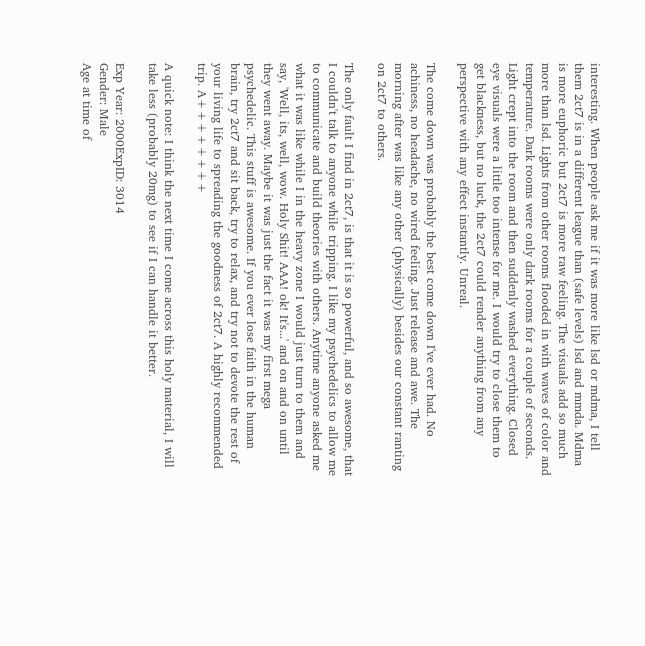interesting. When people ask me if it was more like lsd or mdma, I tell them 2ct7 is in a different league than (safe levels) lsd and mmda. Mdma is more euphoric but 2ct7 is more raw feeling. The visuals add so much more than lsd. Lights from other rooms flooded in with waves of color and temperature. Dark rooms were only dark rooms for a couple of seconds. Light crept into the room and then suddenly washed everything. Closed eye visuals were a little too intense for me. I would try to close them to get blackness, but no luck, the 2ct7 could render anything from any perspective with any effect instantly. Unreal.

The come down was probably the best come down I've ever had. No achiness, no headache, no wired feeling. Just release and awe. The morning after was like any other (physically) besides our constant ranting on 2ct7 to others.

The only fault I find in 2ct7, is that it is so powerful, and so awesome, that I couldn't talk to anyone while tripping. I like my psychedelics to allow me to communicate and build theories with others. Anytime anyone asked me what it was like while I in the heavy zone I would just turn to them and say, 'Well, its, well, wow. Holy Shit! AAA! ok! It's...' and on and on until they went away. Maybe it was just the fact it was my first mega psychedelic. This stuff is awesome. If you ever lose faith in the human brain, try 2ct7 and sit back, try to relax, and try not to devote the rest of your living life to spreading the goodness of 2ct7. A highly recommended trip. A++++++++

A quick note: I think the next time I come across this holy material, I will take less (probably 20mg) to see if I can handle it better.

Exp Year: 2000ExpID: 3014
Gender: Male
Age at time of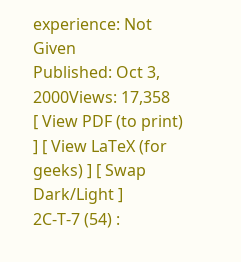experience: Not Given
Published: Oct 3, 2000Views: 17,358
[ View PDF (to print) ] [ View LaTeX (for geeks) ] [ Swap Dark/Light ]
2C-T-7 (54) :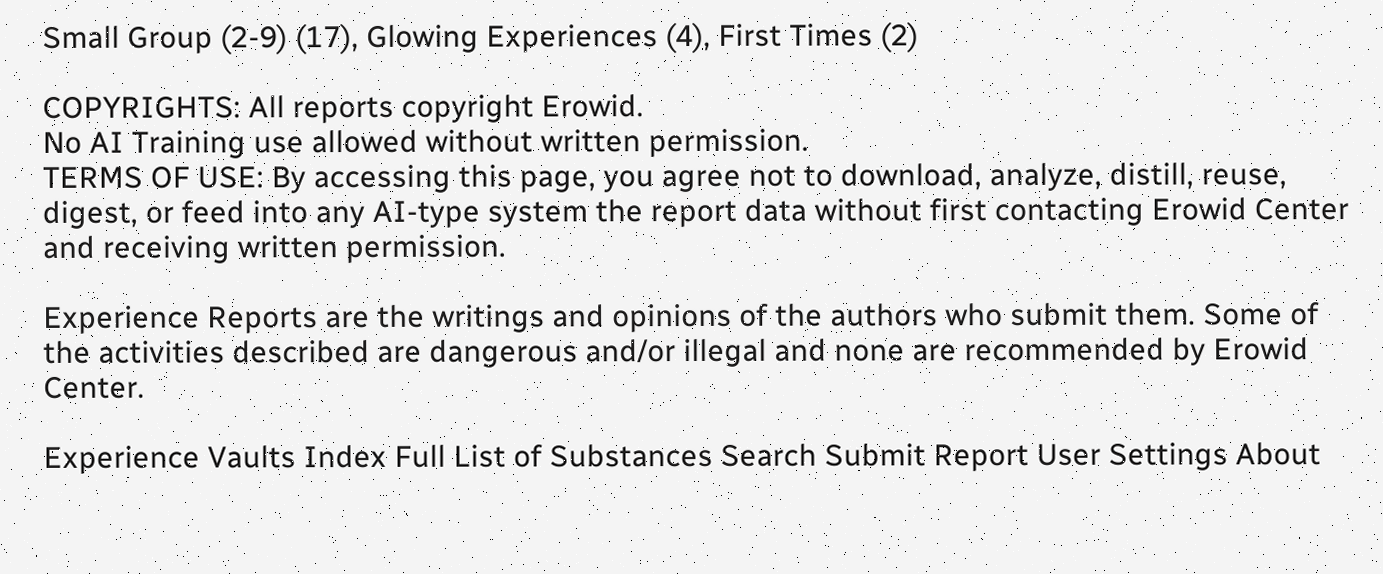Small Group (2-9) (17), Glowing Experiences (4), First Times (2)

COPYRIGHTS: All reports copyright Erowid.
No AI Training use allowed without written permission.
TERMS OF USE: By accessing this page, you agree not to download, analyze, distill, reuse, digest, or feed into any AI-type system the report data without first contacting Erowid Center and receiving written permission.

Experience Reports are the writings and opinions of the authors who submit them. Some of the activities described are dangerous and/or illegal and none are recommended by Erowid Center.

Experience Vaults Index Full List of Substances Search Submit Report User Settings About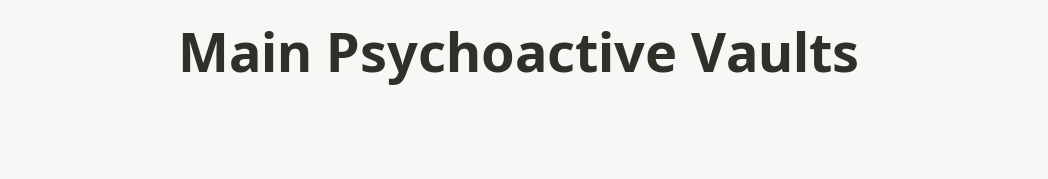Main Psychoactive Vaults